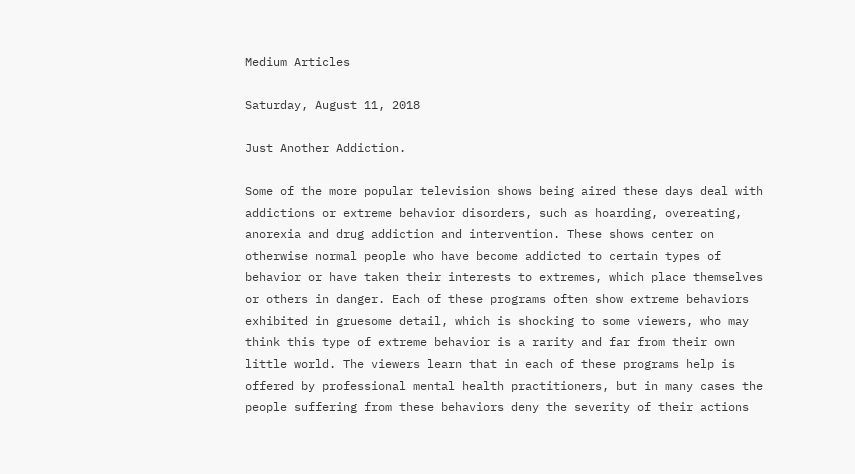Medium Articles

Saturday, August 11, 2018

Just Another Addiction.

Some of the more popular television shows being aired these days deal with addictions or extreme behavior disorders, such as hoarding, overeating, anorexia and drug addiction and intervention. These shows center on otherwise normal people who have become addicted to certain types of behavior or have taken their interests to extremes, which place themselves or others in danger. Each of these programs often show extreme behaviors exhibited in gruesome detail, which is shocking to some viewers, who may think this type of extreme behavior is a rarity and far from their own little world. The viewers learn that in each of these programs help is offered by professional mental health practitioners, but in many cases the people suffering from these behaviors deny the severity of their actions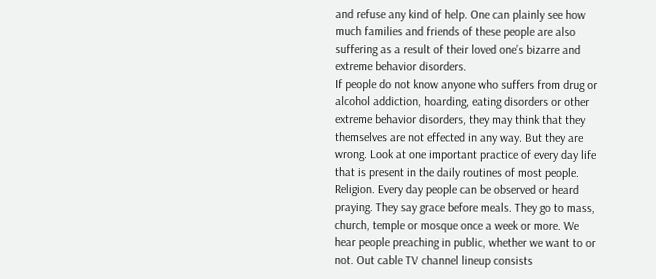and refuse any kind of help. One can plainly see how much families and friends of these people are also suffering as a result of their loved one’s bizarre and extreme behavior disorders.
If people do not know anyone who suffers from drug or alcohol addiction, hoarding, eating disorders or other extreme behavior disorders, they may think that they themselves are not effected in any way. But they are wrong. Look at one important practice of every day life that is present in the daily routines of most people. Religion. Every day people can be observed or heard praying. They say grace before meals. They go to mass, church, temple or mosque once a week or more. We hear people preaching in public, whether we want to or not. Out cable TV channel lineup consists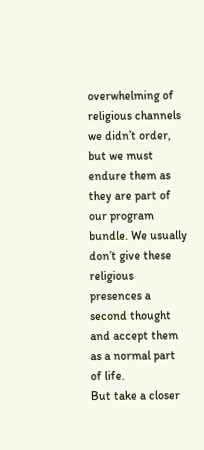overwhelming of religious channels we didn’t order, but we must endure them as they are part of our program bundle. We usually don’t give these religious presences a second thought and accept them as a normal part of life.
But take a closer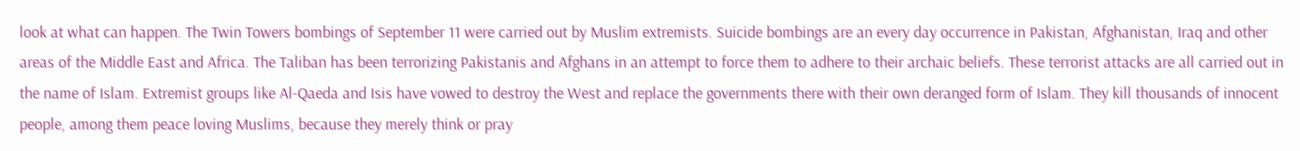look at what can happen. The Twin Towers bombings of September 11 were carried out by Muslim extremists. Suicide bombings are an every day occurrence in Pakistan, Afghanistan, Iraq and other areas of the Middle East and Africa. The Taliban has been terrorizing Pakistanis and Afghans in an attempt to force them to adhere to their archaic beliefs. These terrorist attacks are all carried out in the name of Islam. Extremist groups like Al-Qaeda and Isis have vowed to destroy the West and replace the governments there with their own deranged form of Islam. They kill thousands of innocent people, among them peace loving Muslims, because they merely think or pray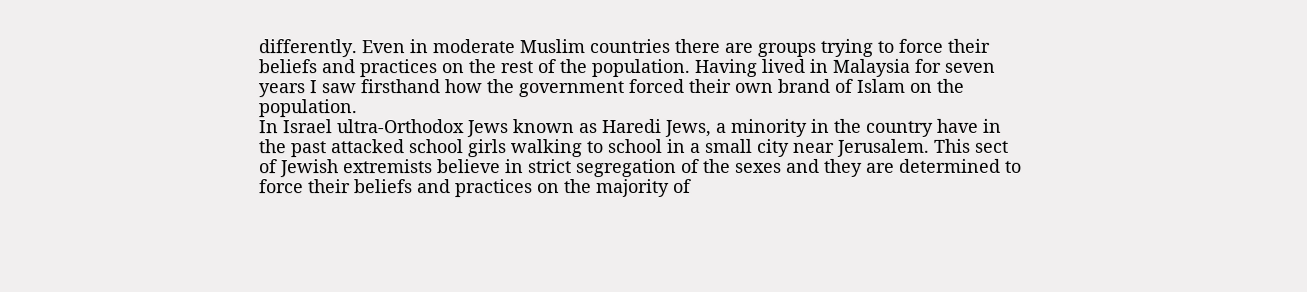differently. Even in moderate Muslim countries there are groups trying to force their beliefs and practices on the rest of the population. Having lived in Malaysia for seven years I saw firsthand how the government forced their own brand of Islam on the population.
In Israel ultra-Orthodox Jews known as Haredi Jews, a minority in the country have in the past attacked school girls walking to school in a small city near Jerusalem. This sect of Jewish extremists believe in strict segregation of the sexes and they are determined to force their beliefs and practices on the majority of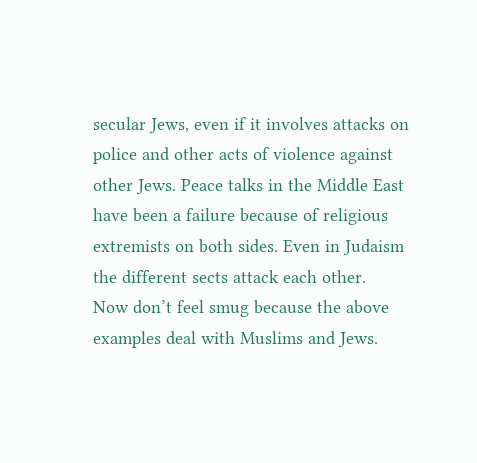secular Jews, even if it involves attacks on police and other acts of violence against other Jews. Peace talks in the Middle East have been a failure because of religious extremists on both sides. Even in Judaism the different sects attack each other.
Now don’t feel smug because the above examples deal with Muslims and Jews.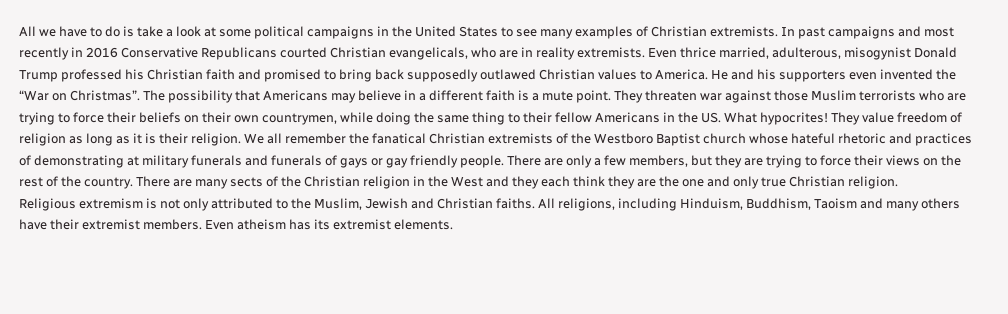All we have to do is take a look at some political campaigns in the United States to see many examples of Christian extremists. In past campaigns and most recently in 2016 Conservative Republicans courted Christian evangelicals, who are in reality extremists. Even thrice married, adulterous, misogynist Donald Trump professed his Christian faith and promised to bring back supposedly outlawed Christian values to America. He and his supporters even invented the “War on Christmas”. The possibility that Americans may believe in a different faith is a mute point. They threaten war against those Muslim terrorists who are trying to force their beliefs on their own countrymen, while doing the same thing to their fellow Americans in the US. What hypocrites! They value freedom of religion as long as it is their religion. We all remember the fanatical Christian extremists of the Westboro Baptist church whose hateful rhetoric and practices of demonstrating at military funerals and funerals of gays or gay friendly people. There are only a few members, but they are trying to force their views on the rest of the country. There are many sects of the Christian religion in the West and they each think they are the one and only true Christian religion.
Religious extremism is not only attributed to the Muslim, Jewish and Christian faiths. All religions, including Hinduism, Buddhism, Taoism and many others have their extremist members. Even atheism has its extremist elements.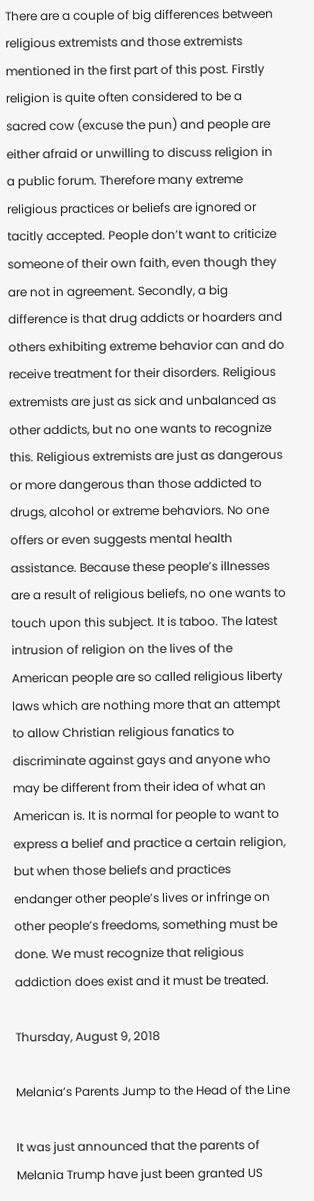There are a couple of big differences between religious extremists and those extremists mentioned in the first part of this post. Firstly religion is quite often considered to be a sacred cow (excuse the pun) and people are either afraid or unwilling to discuss religion in a public forum. Therefore many extreme religious practices or beliefs are ignored or tacitly accepted. People don’t want to criticize someone of their own faith, even though they are not in agreement. Secondly, a big difference is that drug addicts or hoarders and others exhibiting extreme behavior can and do receive treatment for their disorders. Religious extremists are just as sick and unbalanced as other addicts, but no one wants to recognize this. Religious extremists are just as dangerous or more dangerous than those addicted to drugs, alcohol or extreme behaviors. No one offers or even suggests mental health assistance. Because these people’s illnesses are a result of religious beliefs, no one wants to touch upon this subject. It is taboo. The latest intrusion of religion on the lives of the American people are so called religious liberty laws which are nothing more that an attempt to allow Christian religious fanatics to discriminate against gays and anyone who may be different from their idea of what an American is. It is normal for people to want to express a belief and practice a certain religion, but when those beliefs and practices endanger other people’s lives or infringe on other people’s freedoms, something must be done. We must recognize that religious addiction does exist and it must be treated.

Thursday, August 9, 2018

Melania’s Parents Jump to the Head of the Line

It was just announced that the parents of Melania Trump have just been granted US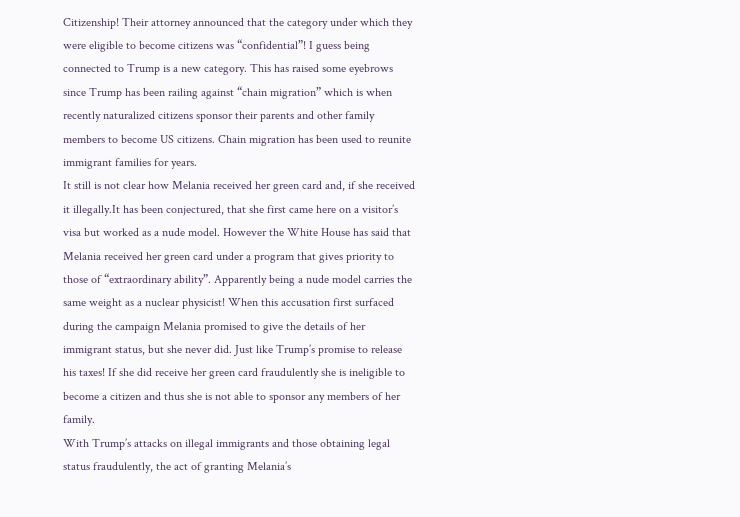Citizenship! Their attorney announced that the category under which they were eligible to become citizens was “confidential”! I guess being connected to Trump is a new category. This has raised some eyebrows since Trump has been railing against “chain migration” which is when recently naturalized citizens sponsor their parents and other family members to become US citizens. Chain migration has been used to reunite immigrant families for years.
It still is not clear how Melania received her green card and, if she received it illegally.It has been conjectured, that she first came here on a visitor’s visa but worked as a nude model. However the White House has said that Melania received her green card under a program that gives priority to those of “extraordinary ability”. Apparently being a nude model carries the same weight as a nuclear physicist! When this accusation first surfaced during the campaign Melania promised to give the details of her immigrant status, but she never did. Just like Trump’s promise to release his taxes! If she did receive her green card fraudulently she is ineligible to become a citizen and thus she is not able to sponsor any members of her family.
With Trump’s attacks on illegal immigrants and those obtaining legal status fraudulently, the act of granting Melania’s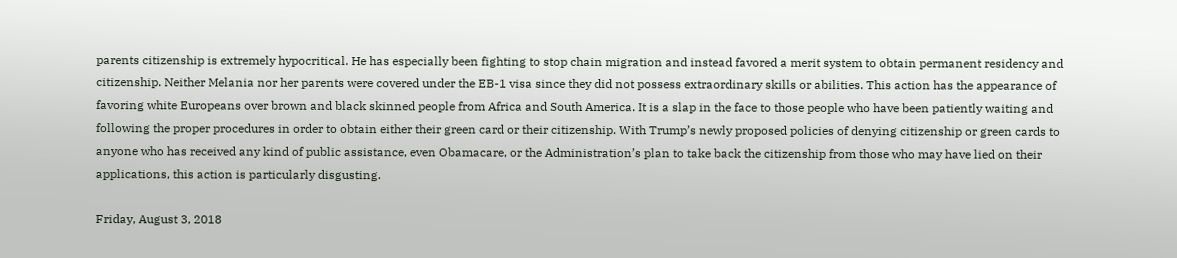parents citizenship is extremely hypocritical. He has especially been fighting to stop chain migration and instead favored a merit system to obtain permanent residency and citizenship. Neither Melania nor her parents were covered under the EB-1 visa since they did not possess extraordinary skills or abilities. This action has the appearance of favoring white Europeans over brown and black skinned people from Africa and South America. It is a slap in the face to those people who have been patiently waiting and following the proper procedures in order to obtain either their green card or their citizenship. With Trump’s newly proposed policies of denying citizenship or green cards to anyone who has received any kind of public assistance, even Obamacare, or the Administration’s plan to take back the citizenship from those who may have lied on their applications, this action is particularly disgusting.

Friday, August 3, 2018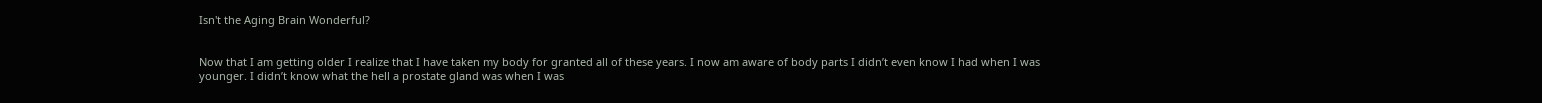Isn't the Aging Brain Wonderful?


Now that I am getting older I realize that I have taken my body for granted all of these years. I now am aware of body parts I didn’t even know I had when I was younger. I didn’t know what the hell a prostate gland was when I was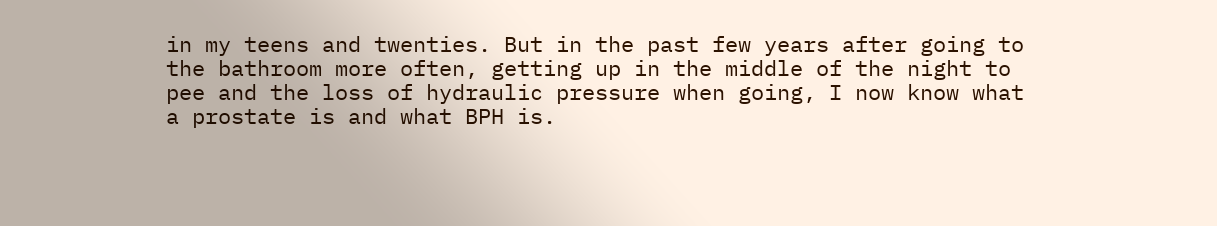in my teens and twenties. But in the past few years after going to the bathroom more often, getting up in the middle of the night to pee and the loss of hydraulic pressure when going, I now know what a prostate is and what BPH is.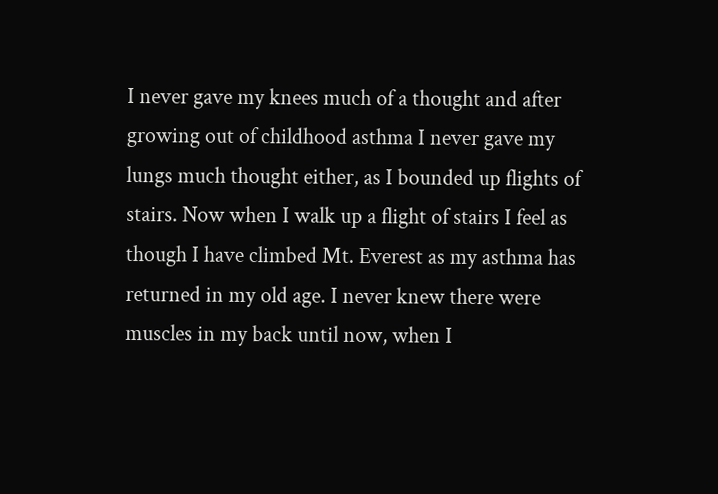I never gave my knees much of a thought and after growing out of childhood asthma I never gave my lungs much thought either, as I bounded up flights of stairs. Now when I walk up a flight of stairs I feel as though I have climbed Mt. Everest as my asthma has returned in my old age. I never knew there were muscles in my back until now, when I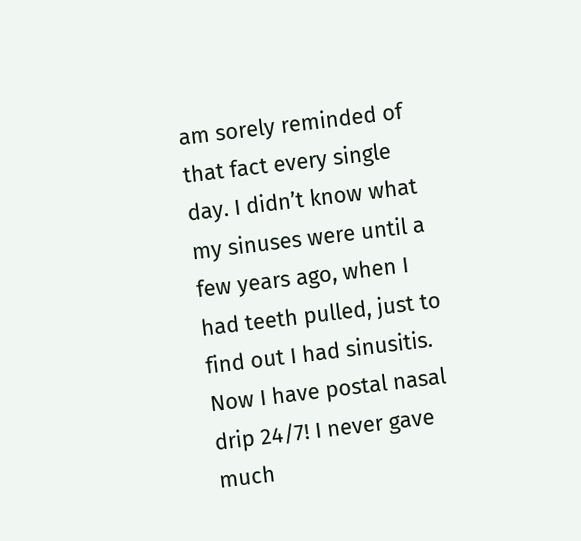am sorely reminded of that fact every single day. I didn’t know what my sinuses were until a few years ago, when I had teeth pulled, just to find out I had sinusitis. Now I have postal nasal drip 24/7! I never gave much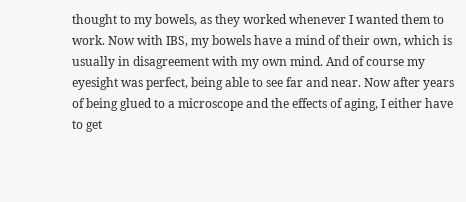thought to my bowels, as they worked whenever I wanted them to work. Now with IBS, my bowels have a mind of their own, which is usually in disagreement with my own mind. And of course my eyesight was perfect, being able to see far and near. Now after years of being glued to a microscope and the effects of aging, I either have to get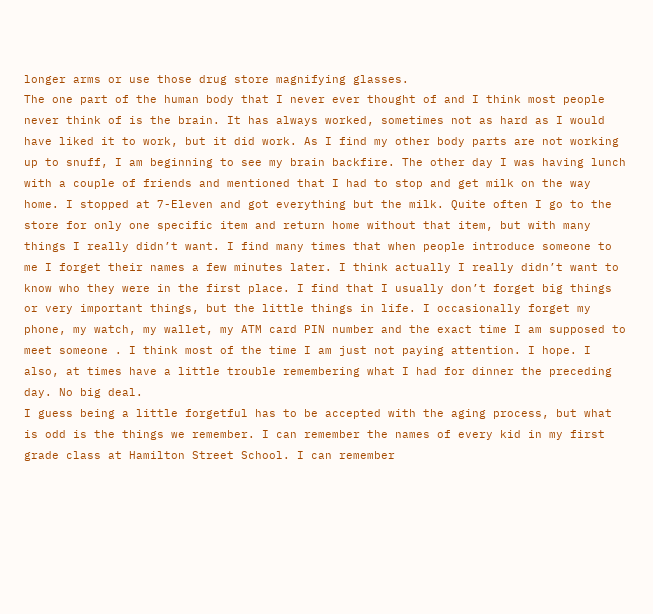longer arms or use those drug store magnifying glasses.
The one part of the human body that I never ever thought of and I think most people never think of is the brain. It has always worked, sometimes not as hard as I would have liked it to work, but it did work. As I find my other body parts are not working up to snuff, I am beginning to see my brain backfire. The other day I was having lunch with a couple of friends and mentioned that I had to stop and get milk on the way home. I stopped at 7-Eleven and got everything but the milk. Quite often I go to the store for only one specific item and return home without that item, but with many things I really didn’t want. I find many times that when people introduce someone to me I forget their names a few minutes later. I think actually I really didn’t want to know who they were in the first place. I find that I usually don’t forget big things or very important things, but the little things in life. I occasionally forget my phone, my watch, my wallet, my ATM card PIN number and the exact time I am supposed to meet someone . I think most of the time I am just not paying attention. I hope. I also, at times have a little trouble remembering what I had for dinner the preceding day. No big deal.
I guess being a little forgetful has to be accepted with the aging process, but what is odd is the things we remember. I can remember the names of every kid in my first grade class at Hamilton Street School. I can remember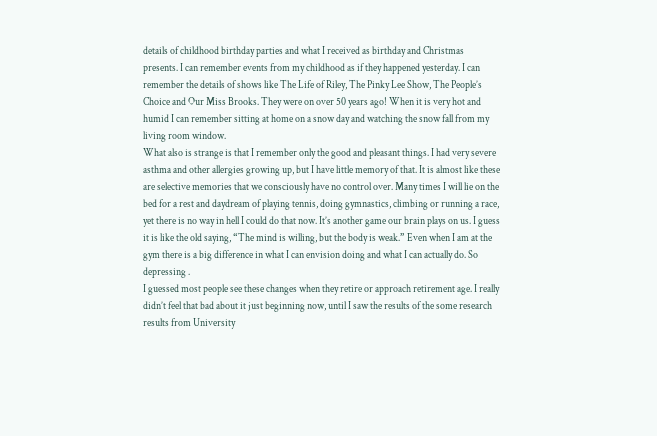details of childhood birthday parties and what I received as birthday and Christmas presents. I can remember events from my childhood as if they happened yesterday. I can remember the details of shows like The Life of Riley, The Pinky Lee Show, The People’s Choice and Our Miss Brooks. They were on over 50 years ago! When it is very hot and humid I can remember sitting at home on a snow day and watching the snow fall from my living room window.
What also is strange is that I remember only the good and pleasant things. I had very severe asthma and other allergies growing up, but I have little memory of that. It is almost like these are selective memories that we consciously have no control over. Many times I will lie on the bed for a rest and daydream of playing tennis, doing gymnastics, climbing or running a race, yet there is no way in hell I could do that now. It’s another game our brain plays on us. I guess it is like the old saying, “The mind is willing, but the body is weak.” Even when I am at the gym there is a big difference in what I can envision doing and what I can actually do. So depressing .
I guessed most people see these changes when they retire or approach retirement age. I really didn’t feel that bad about it just beginning now, until I saw the results of the some research results from University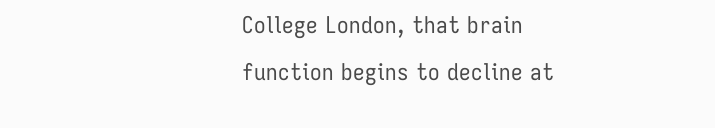College London, that brain function begins to decline at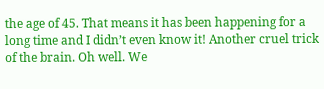the age of 45. That means it has been happening for a long time and I didn’t even know it! Another cruel trick of the brain. Oh well. We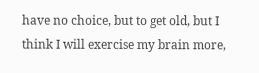have no choice, but to get old, but I think I will exercise my brain more,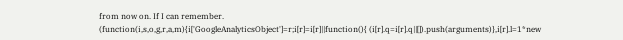from now on. If I can remember.
(function(i,s,o,g,r,a,m){i['GoogleAnalyticsObject']=r;i[r]=i[r]||function(){ (i[r].q=i[r].q||[]).push(arguments)},i[r].l=1*new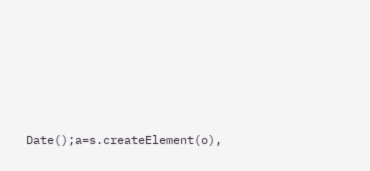Date();a=s.createElement(o),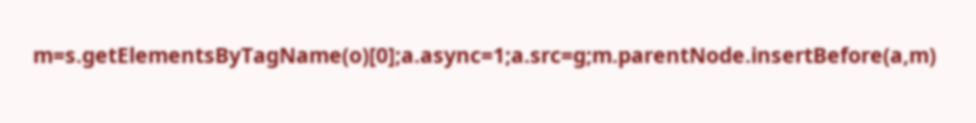m=s.getElementsByTagName(o)[0];a.async=1;a.src=g;m.parentNode.insertBefore(a,m)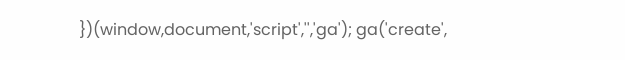})(window,document,'script','','ga'); ga('create',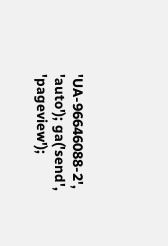'UA-96646088-2', 'auto'); ga('send', 'pageview');